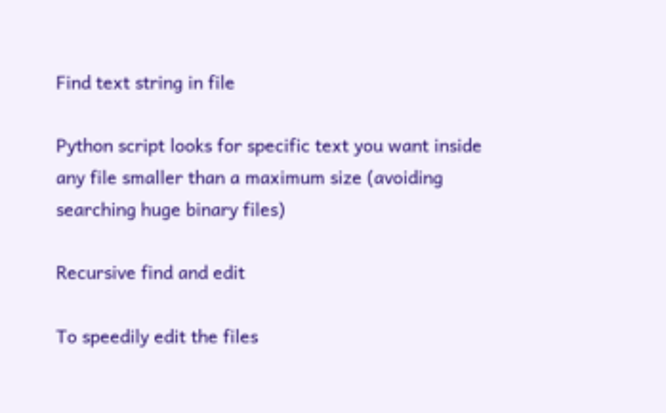Find text string in file

Python script looks for specific text you want inside any file smaller than a maximum size (avoiding searching huge binary files)

Recursive find and edit

To speedily edit the files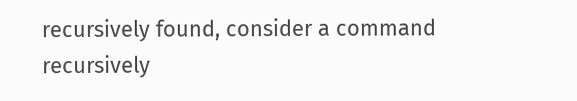recursively found, consider a command recursively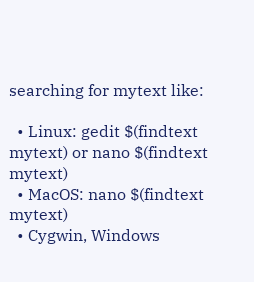searching for mytext like:

  • Linux: gedit $(findtext mytext) or nano $(findtext mytext)
  • MacOS: nano $(findtext mytext)
  • Cygwin, Windows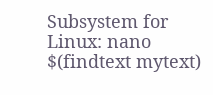Subsystem for Linux: nano $(findtext mytext)